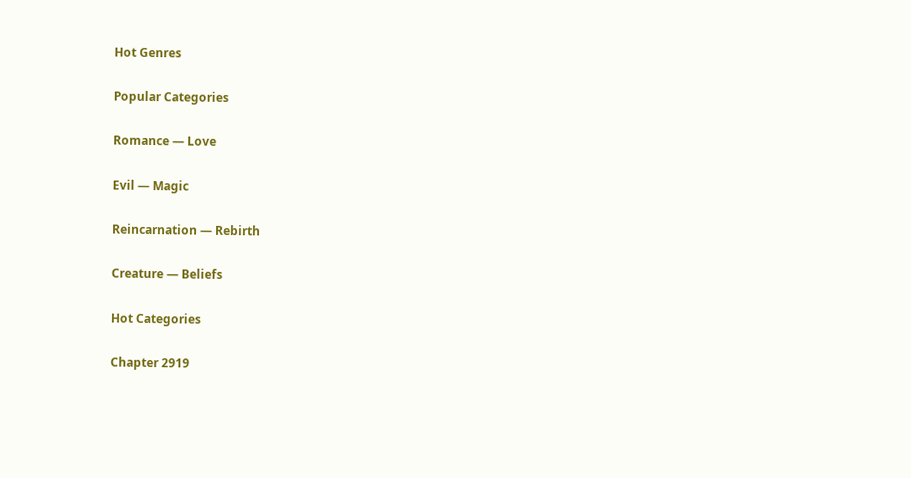Hot Genres

Popular Categories

Romance — Love

Evil — Magic

Reincarnation — Rebirth

Creature — Beliefs

Hot Categories

Chapter 2919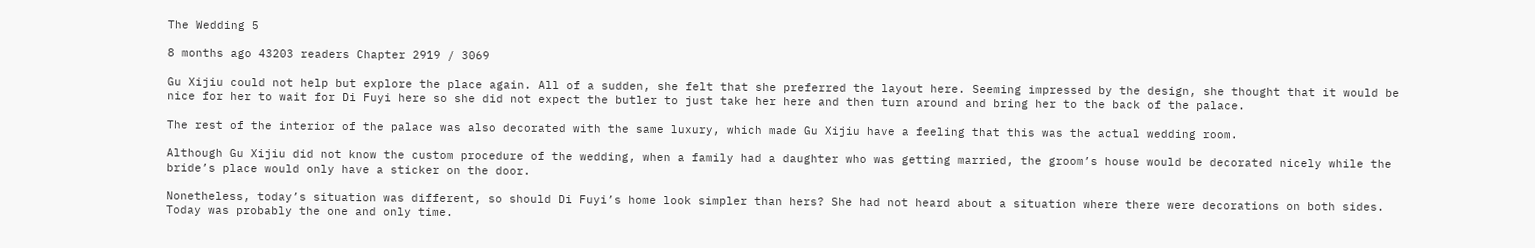The Wedding 5

8 months ago 43203 readers Chapter 2919 / 3069

Gu Xijiu could not help but explore the place again. All of a sudden, she felt that she preferred the layout here. Seeming impressed by the design, she thought that it would be nice for her to wait for Di Fuyi here so she did not expect the butler to just take her here and then turn around and bring her to the back of the palace.

The rest of the interior of the palace was also decorated with the same luxury, which made Gu Xijiu have a feeling that this was the actual wedding room.

Although Gu Xijiu did not know the custom procedure of the wedding, when a family had a daughter who was getting married, the groom’s house would be decorated nicely while the bride’s place would only have a sticker on the door.

Nonetheless, today’s situation was different, so should Di Fuyi’s home look simpler than hers? She had not heard about a situation where there were decorations on both sides. Today was probably the one and only time.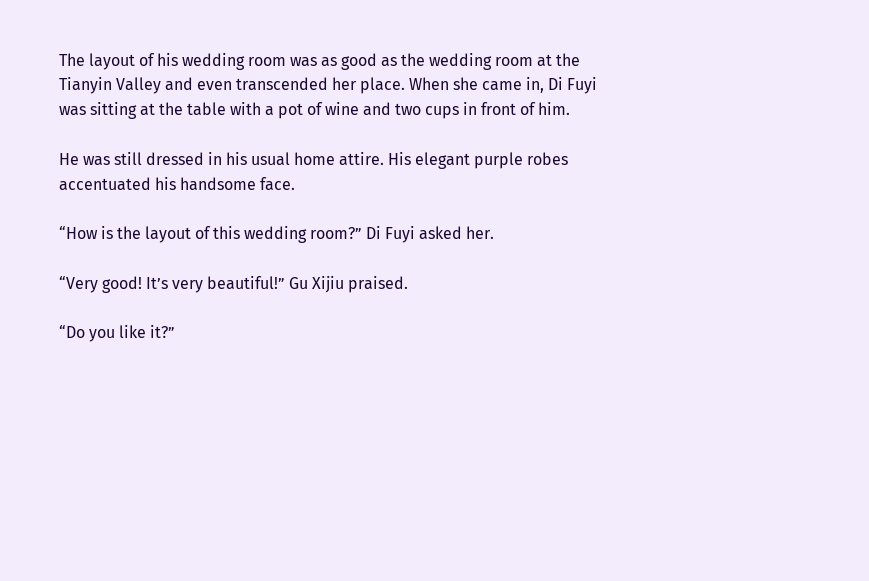The layout of his wedding room was as good as the wedding room at the Tianyin Valley and even transcended her place. When she came in, Di Fuyi was sitting at the table with a pot of wine and two cups in front of him.

He was still dressed in his usual home attire. His elegant purple robes accentuated his handsome face.

“How is the layout of this wedding room?” Di Fuyi asked her.

“Very good! It’s very beautiful!” Gu Xijiu praised.

“Do you like it?”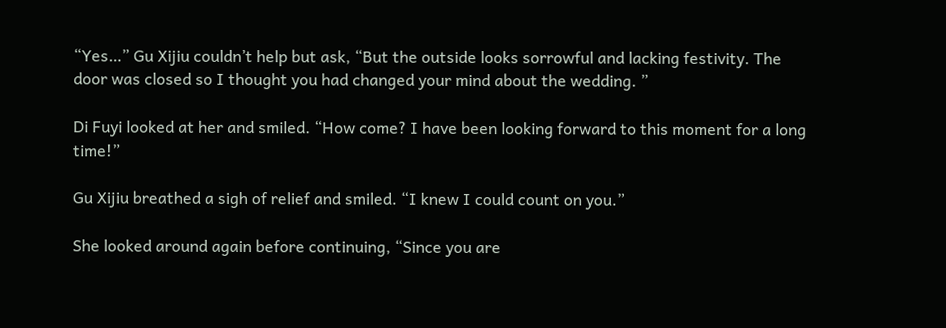“Yes…” Gu Xijiu couldn’t help but ask, “But the outside looks sorrowful and lacking festivity. The door was closed so I thought you had changed your mind about the wedding. ”

Di Fuyi looked at her and smiled. “How come? I have been looking forward to this moment for a long time!”

Gu Xijiu breathed a sigh of relief and smiled. “I knew I could count on you.”

She looked around again before continuing, “Since you are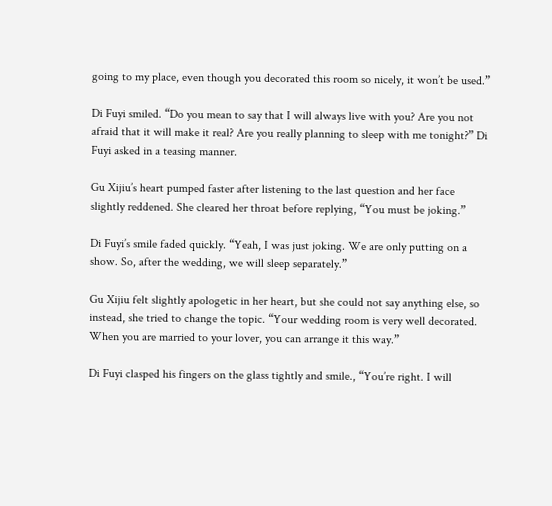going to my place, even though you decorated this room so nicely, it won’t be used.”

Di Fuyi smiled. “Do you mean to say that I will always live with you? Are you not afraid that it will make it real? Are you really planning to sleep with me tonight?” Di Fuyi asked in a teasing manner.

Gu Xijiu’s heart pumped faster after listening to the last question and her face slightly reddened. She cleared her throat before replying, “You must be joking.”

Di Fuyi’s smile faded quickly. “Yeah, I was just joking. We are only putting on a show. So, after the wedding, we will sleep separately.”

Gu Xijiu felt slightly apologetic in her heart, but she could not say anything else, so instead, she tried to change the topic. “Your wedding room is very well decorated. When you are married to your lover, you can arrange it this way.”

Di Fuyi clasped his fingers on the glass tightly and smile., “You’re right. I will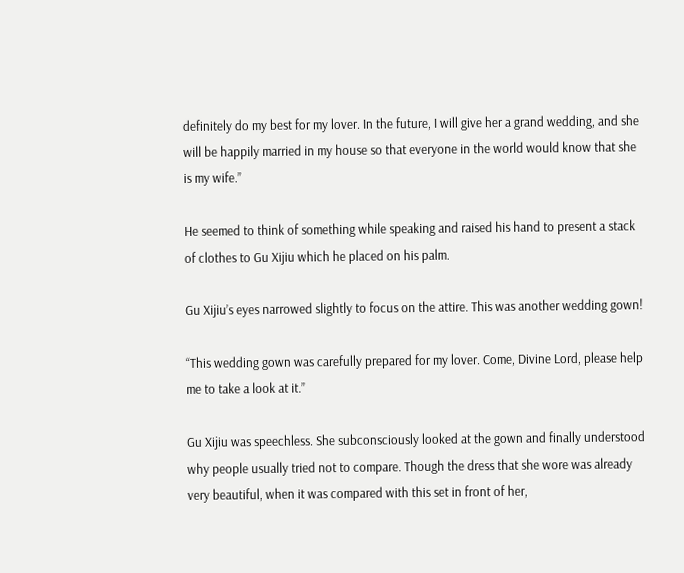definitely do my best for my lover. In the future, I will give her a grand wedding, and she will be happily married in my house so that everyone in the world would know that she is my wife.”

He seemed to think of something while speaking and raised his hand to present a stack of clothes to Gu Xijiu which he placed on his palm.

Gu Xijiu’s eyes narrowed slightly to focus on the attire. This was another wedding gown!

“This wedding gown was carefully prepared for my lover. Come, Divine Lord, please help me to take a look at it.”

Gu Xijiu was speechless. She subconsciously looked at the gown and finally understood why people usually tried not to compare. Though the dress that she wore was already very beautiful, when it was compared with this set in front of her,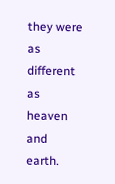they were as different as heaven and earth.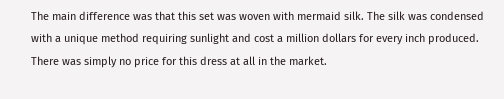The main difference was that this set was woven with mermaid silk. The silk was condensed with a unique method requiring sunlight and cost a million dollars for every inch produced. There was simply no price for this dress at all in the market.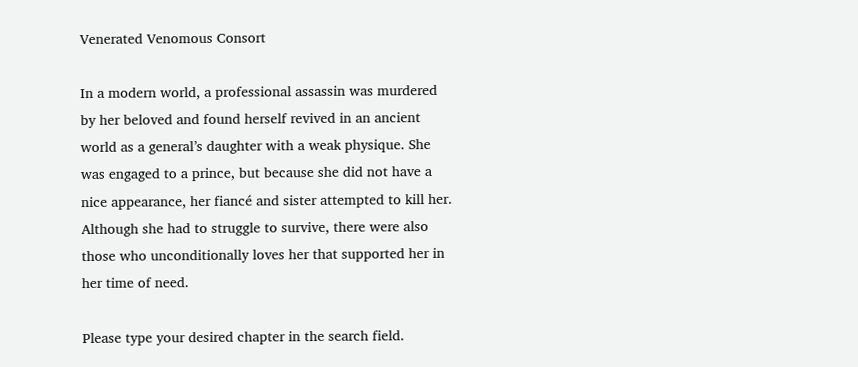Venerated Venomous Consort

In a modern world, a professional assassin was murdered by her beloved and found herself revived in an ancient world as a general’s daughter with a weak physique. She was engaged to a prince, but because she did not have a nice appearance, her fiancé and sister attempted to kill her. Although she had to struggle to survive, there were also those who unconditionally loves her that supported her in her time of need.

Please type your desired chapter in the search field.